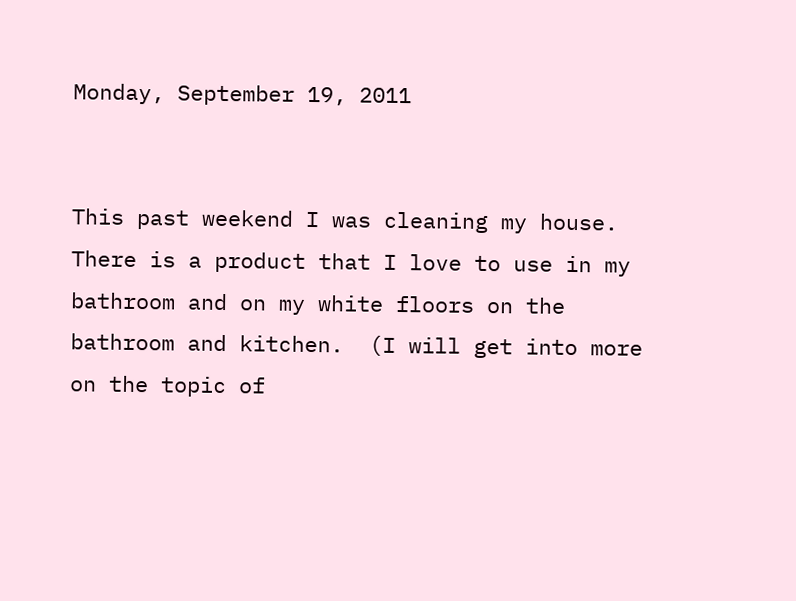Monday, September 19, 2011


This past weekend I was cleaning my house.  There is a product that I love to use in my bathroom and on my white floors on the bathroom and kitchen.  (I will get into more on the topic of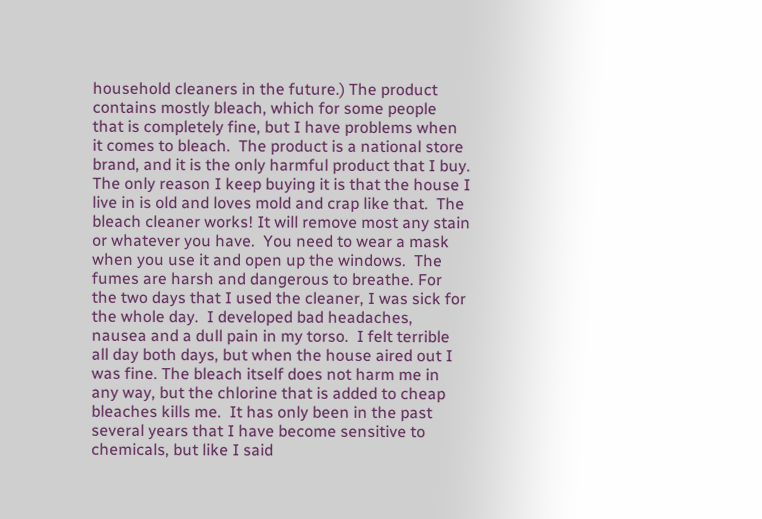household cleaners in the future.) The product contains mostly bleach, which for some people that is completely fine, but I have problems when it comes to bleach.  The product is a national store brand, and it is the only harmful product that I buy.  The only reason I keep buying it is that the house I live in is old and loves mold and crap like that.  The bleach cleaner works! It will remove most any stain or whatever you have.  You need to wear a mask when you use it and open up the windows.  The fumes are harsh and dangerous to breathe. For the two days that I used the cleaner, I was sick for the whole day.  I developed bad headaches, nausea and a dull pain in my torso.  I felt terrible all day both days, but when the house aired out I was fine. The bleach itself does not harm me in any way, but the chlorine that is added to cheap bleaches kills me.  It has only been in the past several years that I have become sensitive to chemicals, but like I said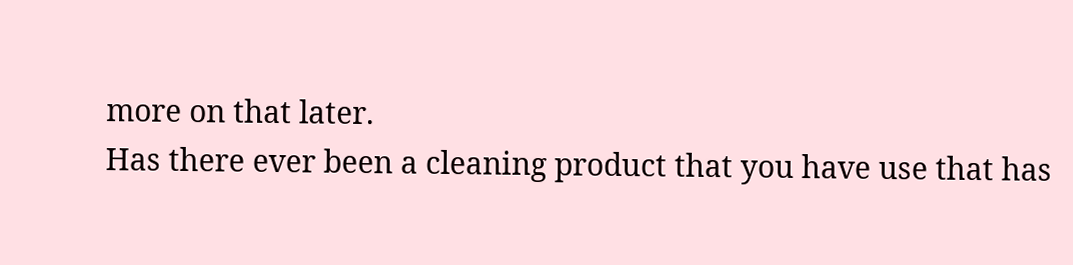more on that later.
Has there ever been a cleaning product that you have use that has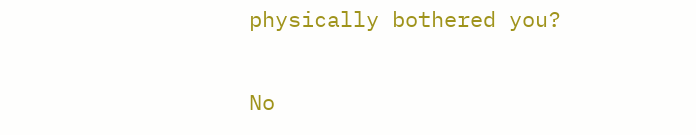physically bothered you?

No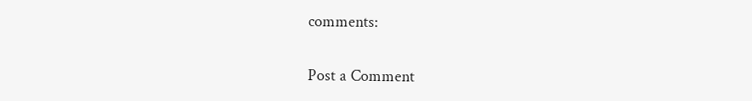comments:

Post a Comment